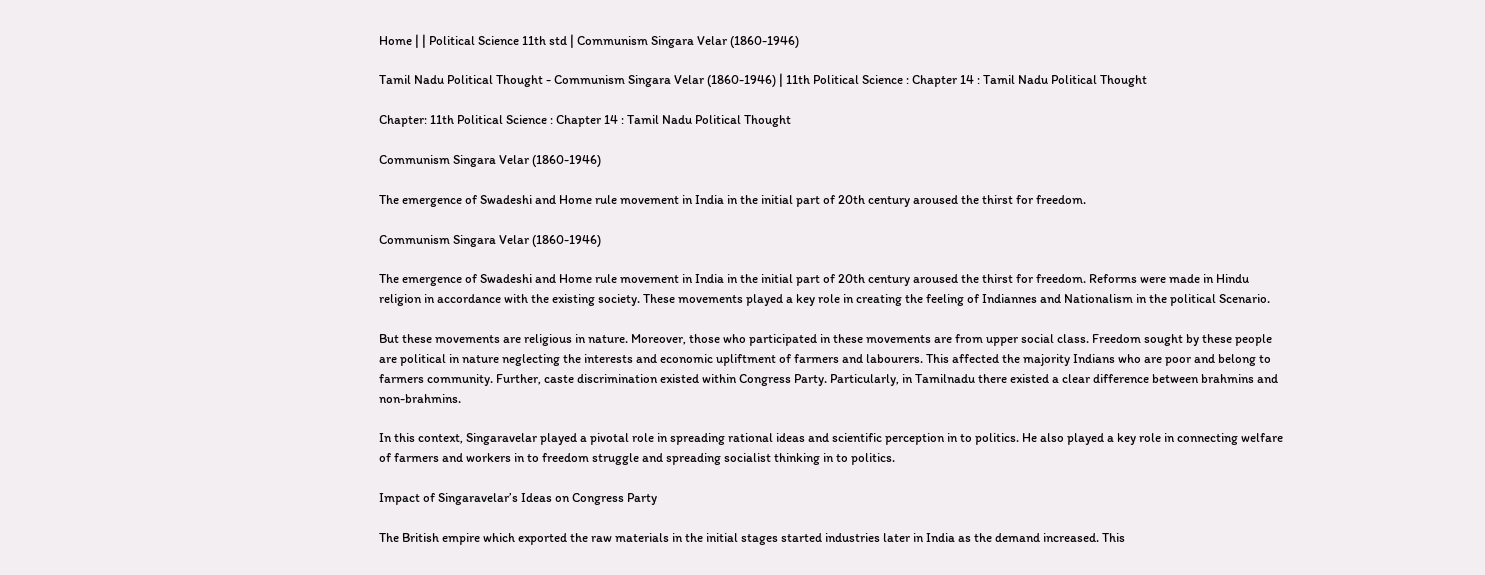Home | | Political Science 11th std | Communism Singara Velar (1860-1946)

Tamil Nadu Political Thought - Communism Singara Velar (1860-1946) | 11th Political Science : Chapter 14 : Tamil Nadu Political Thought

Chapter: 11th Political Science : Chapter 14 : Tamil Nadu Political Thought

Communism Singara Velar (1860-1946)

The emergence of Swadeshi and Home rule movement in India in the initial part of 20th century aroused the thirst for freedom.

Communism Singara Velar (1860-1946)

The emergence of Swadeshi and Home rule movement in India in the initial part of 20th century aroused the thirst for freedom. Reforms were made in Hindu religion in accordance with the existing society. These movements played a key role in creating the feeling of Indiannes and Nationalism in the political Scenario.

But these movements are religious in nature. Moreover, those who participated in these movements are from upper social class. Freedom sought by these people are political in nature neglecting the interests and economic upliftment of farmers and labourers. This affected the majority Indians who are poor and belong to farmers community. Further, caste discrimination existed within Congress Party. Particularly, in Tamilnadu there existed a clear difference between brahmins and non-brahmins.

In this context, Singaravelar played a pivotal role in spreading rational ideas and scientific perception in to politics. He also played a key role in connecting welfare of farmers and workers in to freedom struggle and spreading socialist thinking in to politics.

Impact of Singaravelar’s Ideas on Congress Party

The British empire which exported the raw materials in the initial stages started industries later in India as the demand increased. This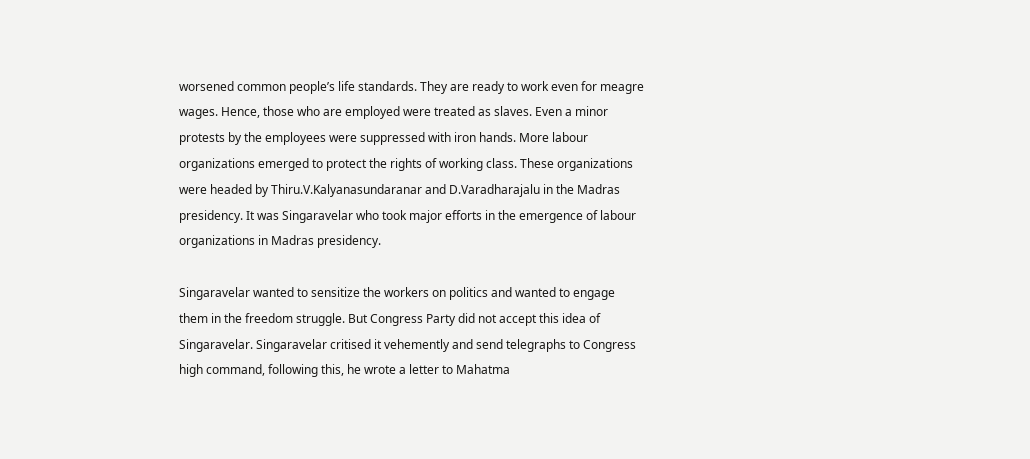worsened common people’s life standards. They are ready to work even for meagre wages. Hence, those who are employed were treated as slaves. Even a minor protests by the employees were suppressed with iron hands. More labour organizations emerged to protect the rights of working class. These organizations were headed by Thiru.V.Kalyanasundaranar and D.Varadharajalu in the Madras presidency. It was Singaravelar who took major efforts in the emergence of labour organizations in Madras presidency.

Singaravelar wanted to sensitize the workers on politics and wanted to engage them in the freedom struggle. But Congress Party did not accept this idea of Singaravelar. Singaravelar critised it vehemently and send telegraphs to Congress high command, following this, he wrote a letter to Mahatma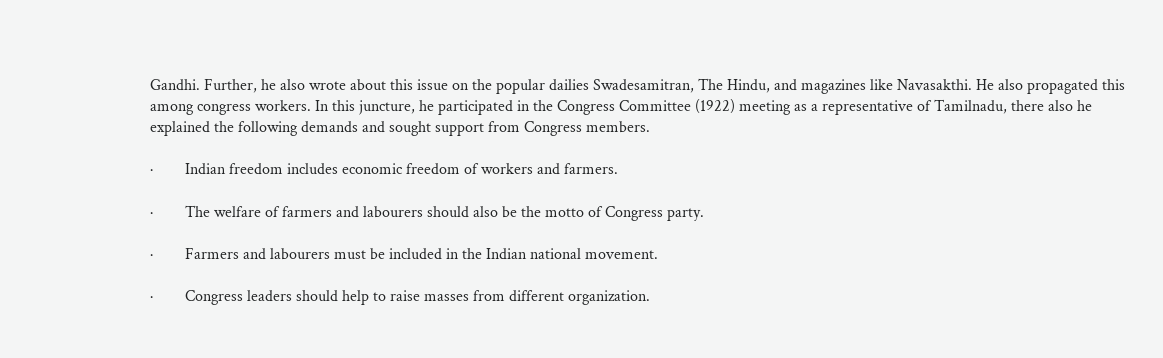Gandhi. Further, he also wrote about this issue on the popular dailies Swadesamitran, The Hindu, and magazines like Navasakthi. He also propagated this among congress workers. In this juncture, he participated in the Congress Committee (1922) meeting as a representative of Tamilnadu, there also he explained the following demands and sought support from Congress members.

·        Indian freedom includes economic freedom of workers and farmers.

·        The welfare of farmers and labourers should also be the motto of Congress party.

·        Farmers and labourers must be included in the Indian national movement.

·        Congress leaders should help to raise masses from different organization.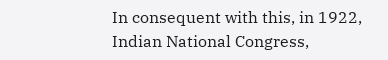In consequent with this, in 1922, Indian National Congress,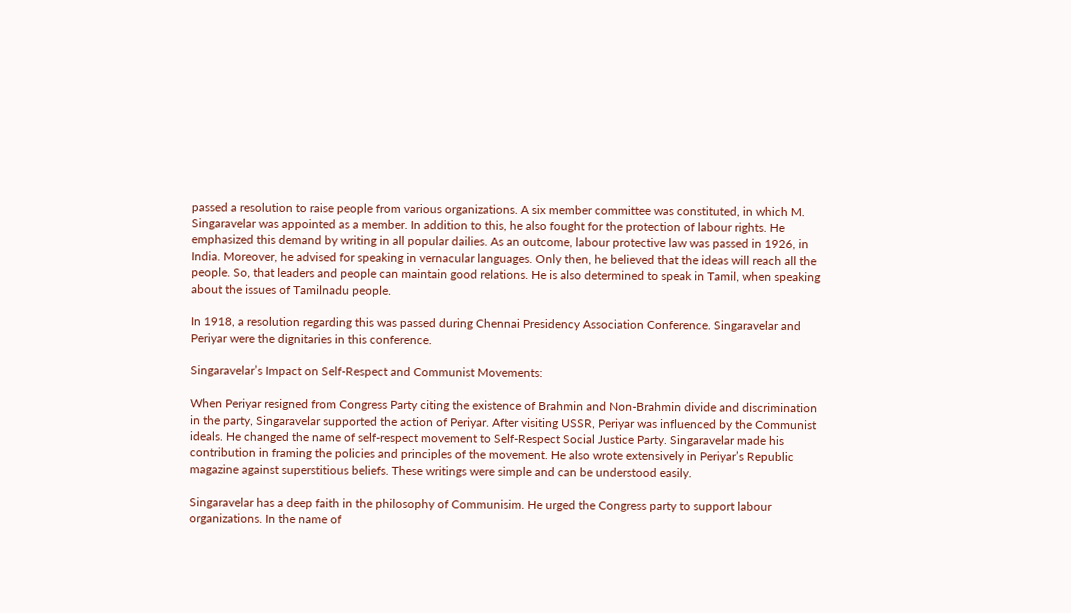passed a resolution to raise people from various organizations. A six member committee was constituted, in which M. Singaravelar was appointed as a member. In addition to this, he also fought for the protection of labour rights. He emphasized this demand by writing in all popular dailies. As an outcome, labour protective law was passed in 1926, in India. Moreover, he advised for speaking in vernacular languages. Only then, he believed that the ideas will reach all the people. So, that leaders and people can maintain good relations. He is also determined to speak in Tamil, when speaking about the issues of Tamilnadu people.

In 1918, a resolution regarding this was passed during Chennai Presidency Association Conference. Singaravelar and Periyar were the dignitaries in this conference.

Singaravelar’s Impact on Self-Respect and Communist Movements:

When Periyar resigned from Congress Party citing the existence of Brahmin and Non-Brahmin divide and discrimination in the party, Singaravelar supported the action of Periyar. After visiting USSR, Periyar was influenced by the Communist ideals. He changed the name of self-respect movement to Self-Respect Social Justice Party. Singaravelar made his contribution in framing the policies and principles of the movement. He also wrote extensively in Periyar’s Republic magazine against superstitious beliefs. These writings were simple and can be understood easily.

Singaravelar has a deep faith in the philosophy of Communisim. He urged the Congress party to support labour organizations. In the name of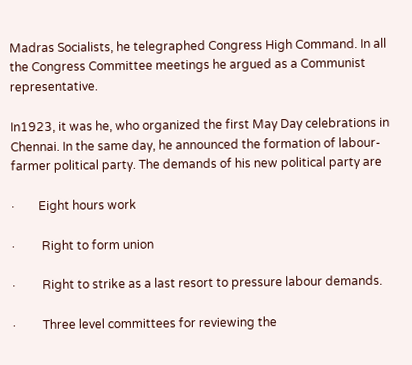Madras Socialists, he telegraphed Congress High Command. In all the Congress Committee meetings he argued as a Communist representative.

In1923, it was he, who organized the first May Day celebrations in Chennai. In the same day, he announced the formation of labour-farmer political party. The demands of his new political party are

·        Eight hours work

·         Right to form union

·         Right to strike as a last resort to pressure labour demands.

·         Three level committees for reviewing the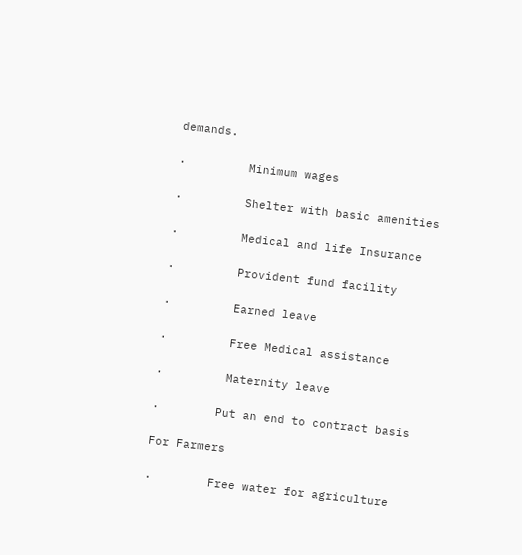demands.

·         Minimum wages

·         Shelter with basic amenities

·         Medical and life Insurance

·         Provident fund facility

·         Earned leave

·         Free Medical assistance

·         Maternity leave

·        Put an end to contract basis

For Farmers

·        Free water for agriculture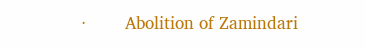·        Abolition of Zamindari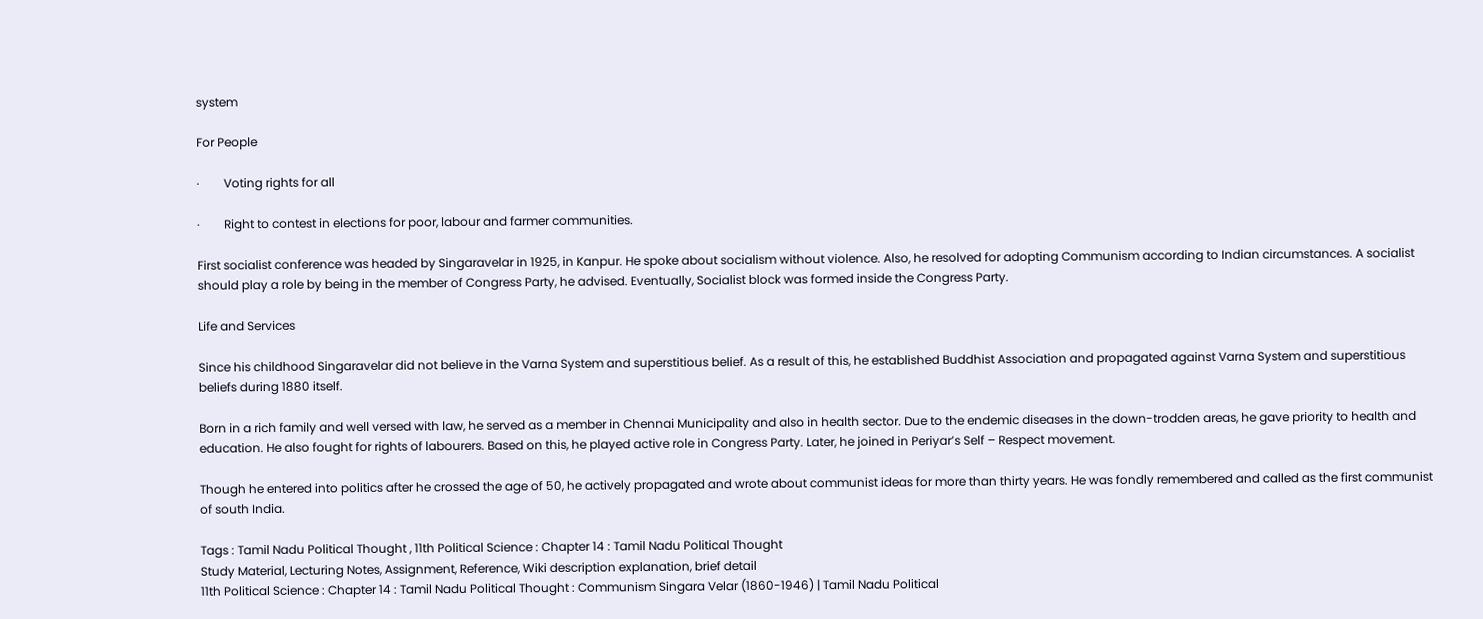system

For People

·        Voting rights for all

·        Right to contest in elections for poor, labour and farmer communities.

First socialist conference was headed by Singaravelar in 1925, in Kanpur. He spoke about socialism without violence. Also, he resolved for adopting Communism according to Indian circumstances. A socialist should play a role by being in the member of Congress Party, he advised. Eventually, Socialist block was formed inside the Congress Party.

Life and Services

Since his childhood Singaravelar did not believe in the Varna System and superstitious belief. As a result of this, he established Buddhist Association and propagated against Varna System and superstitious beliefs during 1880 itself.

Born in a rich family and well versed with law, he served as a member in Chennai Municipality and also in health sector. Due to the endemic diseases in the down-trodden areas, he gave priority to health and education. He also fought for rights of labourers. Based on this, he played active role in Congress Party. Later, he joined in Periyar’s Self – Respect movement.

Though he entered into politics after he crossed the age of 50, he actively propagated and wrote about communist ideas for more than thirty years. He was fondly remembered and called as the first communist of south India.

Tags : Tamil Nadu Political Thought , 11th Political Science : Chapter 14 : Tamil Nadu Political Thought
Study Material, Lecturing Notes, Assignment, Reference, Wiki description explanation, brief detail
11th Political Science : Chapter 14 : Tamil Nadu Political Thought : Communism Singara Velar (1860-1946) | Tamil Nadu Political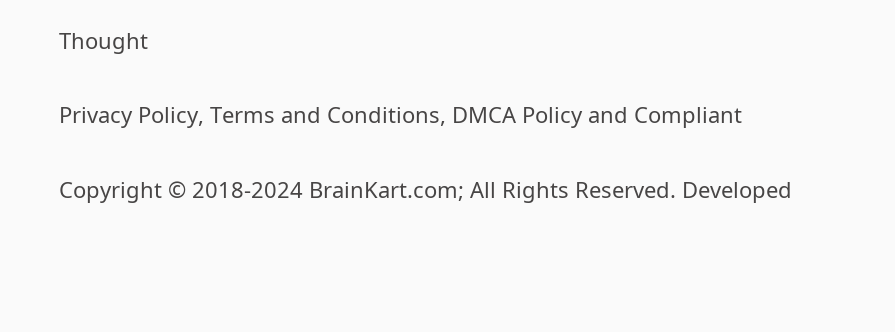Thought

Privacy Policy, Terms and Conditions, DMCA Policy and Compliant

Copyright © 2018-2024 BrainKart.com; All Rights Reserved. Developed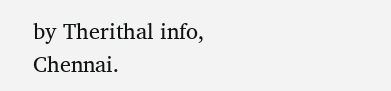by Therithal info, Chennai.